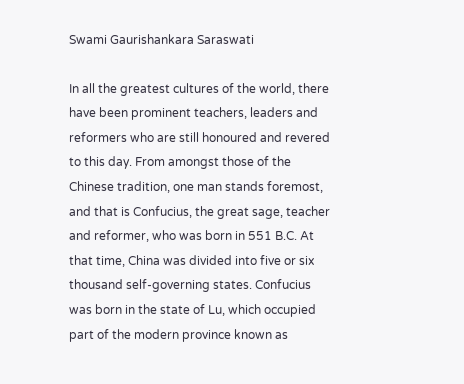Swami Gaurishankara Saraswati

In all the greatest cultures of the world, there have been prominent teachers, leaders and reformers who are still honoured and revered to this day. From amongst those of the Chinese tradition, one man stands foremost, and that is Confucius, the great sage, teacher and reformer, who was born in 551 B.C. At that time, China was divided into five or six thousand self-governing states. Confucius was born in the state of Lu, which occupied part of the modern province known as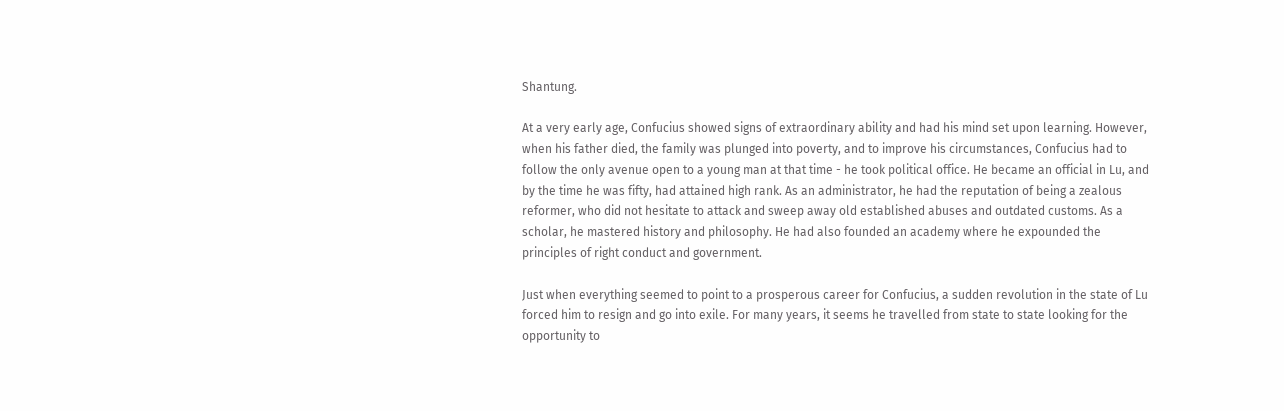Shantung.

At a very early age, Confucius showed signs of extraordinary ability and had his mind set upon learning. However, when his father died, the family was plunged into poverty, and to improve his circumstances, Confucius had to follow the only avenue open to a young man at that time - he took political office. He became an official in Lu, and by the time he was fifty, had attained high rank. As an administrator, he had the reputation of being a zealous reformer, who did not hesitate to attack and sweep away old established abuses and outdated customs. As a scholar, he mastered history and philosophy. He had also founded an academy where he expounded the principles of right conduct and government.

Just when everything seemed to point to a prosperous career for Confucius, a sudden revolution in the state of Lu forced him to resign and go into exile. For many years, it seems he travelled from state to state looking for the opportunity to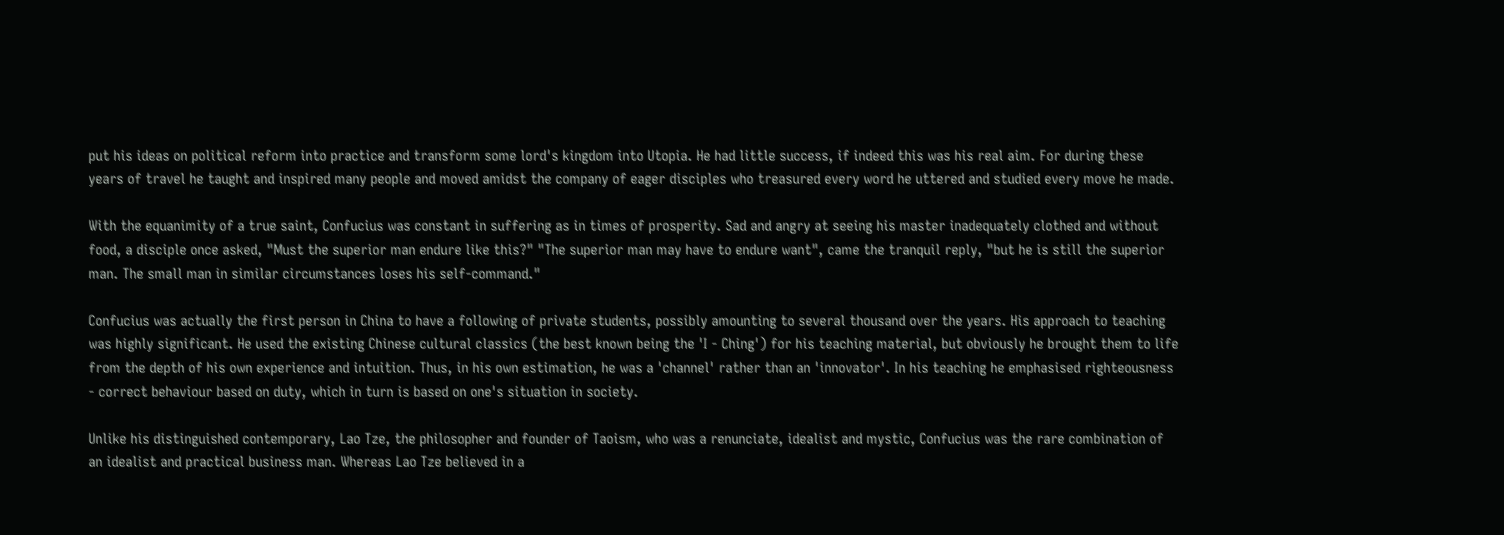put his ideas on political reform into practice and transform some lord's kingdom into Utopia. He had little success, if indeed this was his real aim. For during these years of travel he taught and inspired many people and moved amidst the company of eager disciples who treasured every word he uttered and studied every move he made.

With the equanimity of a true saint, Confucius was constant in suffering as in times of prosperity. Sad and angry at seeing his master inadequately clothed and without food, a disciple once asked, "Must the superior man endure like this?" "The superior man may have to endure want", came the tranquil reply, "but he is still the superior man. The small man in similar circumstances loses his self-command."

Confucius was actually the first person in China to have a following of private students, possibly amounting to several thousand over the years. His approach to teaching was highly significant. He used the existing Chinese cultural classics (the best known being the 'I - Ching') for his teaching material, but obviously he brought them to life from the depth of his own experience and intuition. Thus, in his own estimation, he was a 'channel' rather than an 'innovator'. In his teaching he emphasised righteousness - correct behaviour based on duty, which in turn is based on one's situation in society.

Unlike his distinguished contemporary, Lao Tze, the philosopher and founder of Taoism, who was a renunciate, idealist and mystic, Confucius was the rare combination of an idealist and practical business man. Whereas Lao Tze believed in a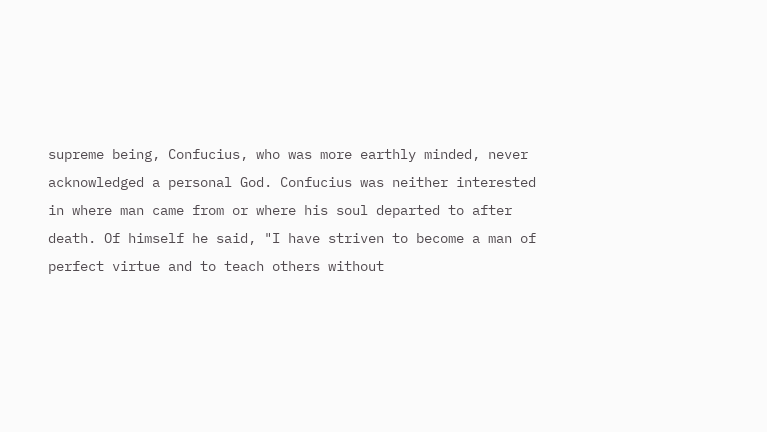supreme being, Confucius, who was more earthly minded, never acknowledged a personal God. Confucius was neither interested in where man came from or where his soul departed to after death. Of himself he said, "I have striven to become a man of perfect virtue and to teach others without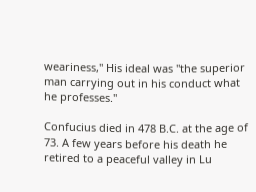weariness," His ideal was "the superior man carrying out in his conduct what he professes."

Confucius died in 478 B.C. at the age of 73. A few years before his death he retired to a peaceful valley in Lu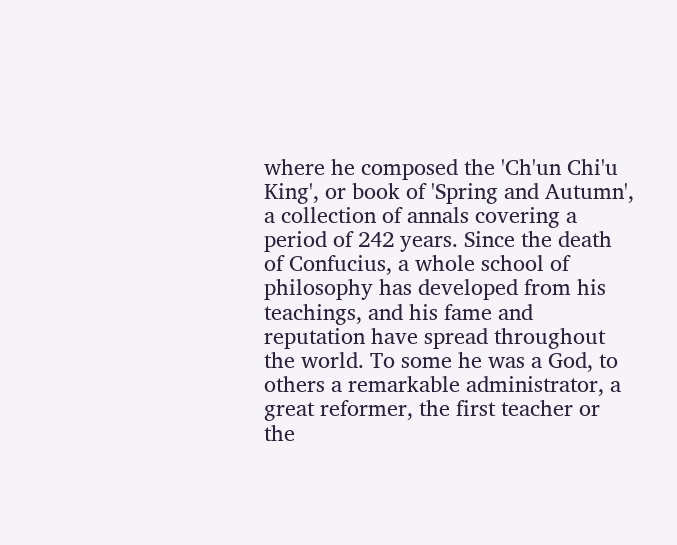where he composed the 'Ch'un Chi'u King', or book of 'Spring and Autumn', a collection of annals covering a period of 242 years. Since the death of Confucius, a whole school of philosophy has developed from his teachings, and his fame and reputation have spread throughout the world. To some he was a God, to others a remarkable administrator, a great reformer, the first teacher or the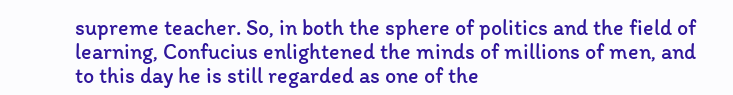supreme teacher. So, in both the sphere of politics and the field of learning, Confucius enlightened the minds of millions of men, and to this day he is still regarded as one of the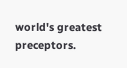world's greatest preceptors.